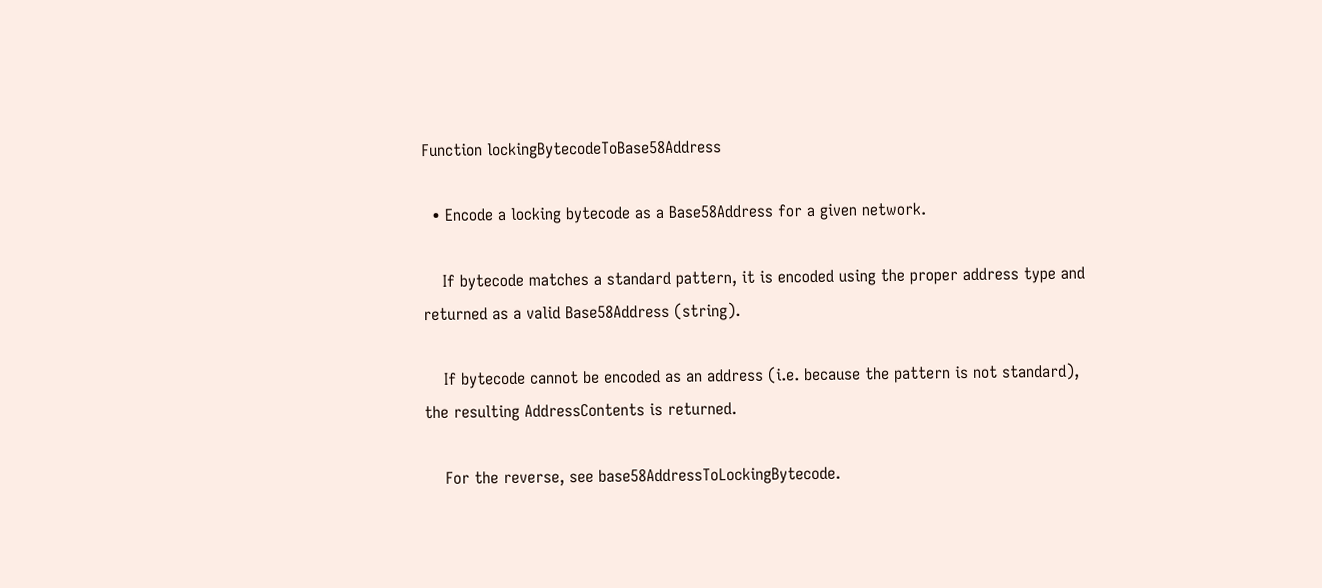Function lockingBytecodeToBase58Address

  • Encode a locking bytecode as a Base58Address for a given network.

    If bytecode matches a standard pattern, it is encoded using the proper address type and returned as a valid Base58Address (string).

    If bytecode cannot be encoded as an address (i.e. because the pattern is not standard), the resulting AddressContents is returned.

    For the reverse, see base58AddressToLockingBytecode.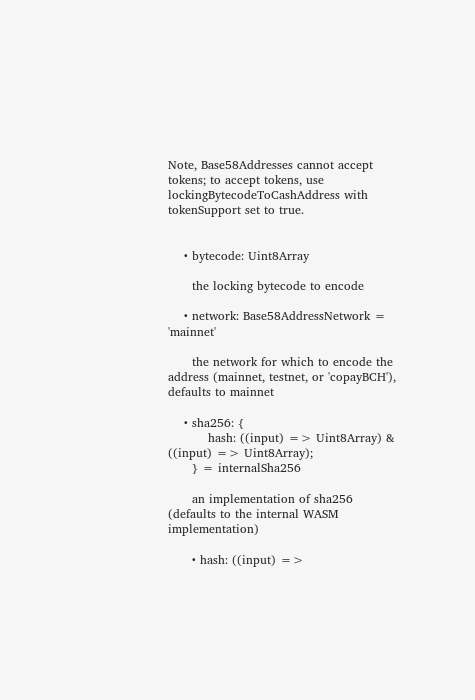Note, Base58Addresses cannot accept tokens; to accept tokens, use lockingBytecodeToCashAddress with tokenSupport set to true.


    • bytecode: Uint8Array

      the locking bytecode to encode

    • network: Base58AddressNetwork = 'mainnet'

      the network for which to encode the address (mainnet, testnet, or 'copayBCH'), defaults to mainnet

    • sha256: {
          hash: ((input) => Uint8Array) & ((input) => Uint8Array);
      } = internalSha256

      an implementation of sha256 (defaults to the internal WASM implementation)

      • hash: ((input) =>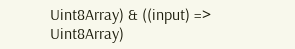Uint8Array) & ((input) => Uint8Array)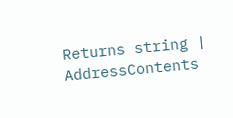Returns string | AddressContents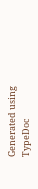Generated using TypeDoc